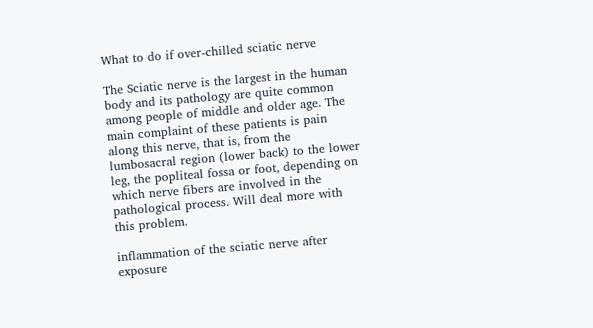What to do if over-chilled sciatic nerve

The Sciatic nerve is the largest in the human body and its pathology are quite common among people of middle and older age. The main complaint of these patients is pain along this nerve, that is, from the lumbosacral region (lower back) to the lower leg, the popliteal fossa or foot, depending on which nerve fibers are involved in the pathological process. Will deal more with this problem.

inflammation of the sciatic nerve after exposure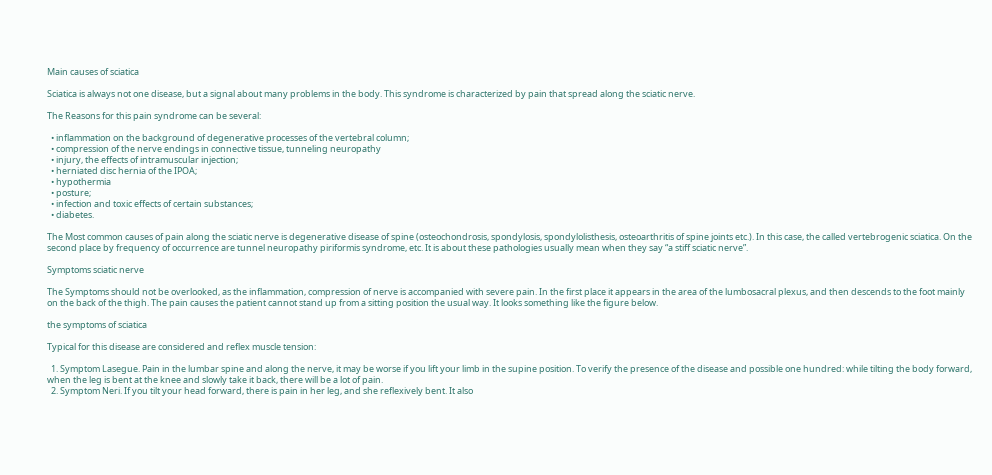Main causes of sciatica

Sciatica is always not one disease, but a signal about many problems in the body. This syndrome is characterized by pain that spread along the sciatic nerve.

The Reasons for this pain syndrome can be several:

  • inflammation on the background of degenerative processes of the vertebral column;
  • compression of the nerve endings in connective tissue, tunneling neuropathy
  • injury, the effects of intramuscular injection;
  • herniated disc hernia of the IPOA;
  • hypothermia
  • posture;
  • infection and toxic effects of certain substances;
  • diabetes.

The Most common causes of pain along the sciatic nerve is degenerative disease of spine (osteochondrosis, spondylosis, spondylolisthesis, osteoarthritis of spine joints etc.). In this case, the called vertebrogenic sciatica. On the second place by frequency of occurrence are tunnel neuropathy piriformis syndrome, etc. It is about these pathologies usually mean when they say “a stiff sciatic nerve”.

Symptoms sciatic nerve

The Symptoms should not be overlooked, as the inflammation, compression of nerve is accompanied with severe pain. In the first place it appears in the area of the lumbosacral plexus, and then descends to the foot mainly on the back of the thigh. The pain causes the patient cannot stand up from a sitting position the usual way. It looks something like the figure below.

the symptoms of sciatica

Typical for this disease are considered and reflex muscle tension:

  1. Symptom Lasegue. Pain in the lumbar spine and along the nerve, it may be worse if you lift your limb in the supine position. To verify the presence of the disease and possible one hundred: while tilting the body forward, when the leg is bent at the knee and slowly take it back, there will be a lot of pain.
  2. Symptom Neri. If you tilt your head forward, there is pain in her leg, and she reflexively bent. It also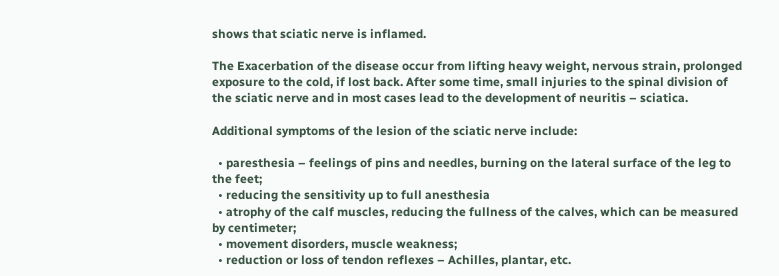shows that sciatic nerve is inflamed.

The Exacerbation of the disease occur from lifting heavy weight, nervous strain, prolonged exposure to the cold, if lost back. After some time, small injuries to the spinal division of the sciatic nerve and in most cases lead to the development of neuritis – sciatica.

Additional symptoms of the lesion of the sciatic nerve include:

  • paresthesia – feelings of pins and needles, burning on the lateral surface of the leg to the feet;
  • reducing the sensitivity up to full anesthesia
  • atrophy of the calf muscles, reducing the fullness of the calves, which can be measured by centimeter;
  • movement disorders, muscle weakness;
  • reduction or loss of tendon reflexes – Achilles, plantar, etc.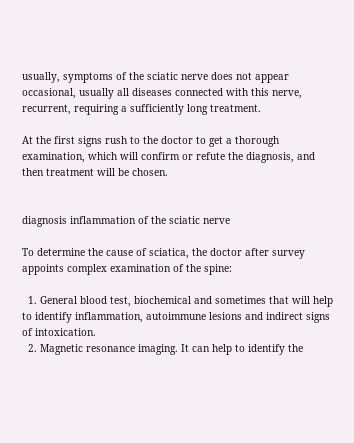usually, symptoms of the sciatic nerve does not appear occasional, usually all diseases connected with this nerve, recurrent, requiring a sufficiently long treatment.

At the first signs rush to the doctor to get a thorough examination, which will confirm or refute the diagnosis, and then treatment will be chosen.


diagnosis inflammation of the sciatic nerve

To determine the cause of sciatica, the doctor after survey appoints complex examination of the spine:

  1. General blood test, biochemical and sometimes that will help to identify inflammation, autoimmune lesions and indirect signs of intoxication.
  2. Magnetic resonance imaging. It can help to identify the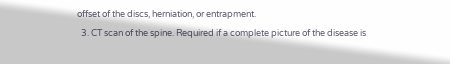offset of the discs, herniation, or entrapment.
  3. CT scan of the spine. Required if a complete picture of the disease is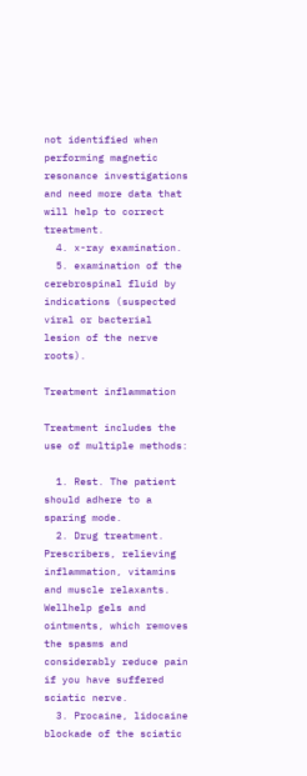not identified when performing magnetic resonance investigations and need more data that will help to correct treatment.
  4. x-ray examination.
  5. examination of the cerebrospinal fluid by indications (suspected viral or bacterial lesion of the nerve roots).

Treatment inflammation

Treatment includes the use of multiple methods:

  1. Rest. The patient should adhere to a sparing mode.
  2. Drug treatment. Prescribers, relieving inflammation, vitamins and muscle relaxants. Wellhelp gels and ointments, which removes the spasms and considerably reduce pain if you have suffered sciatic nerve.
  3. Procaine, lidocaine blockade of the sciatic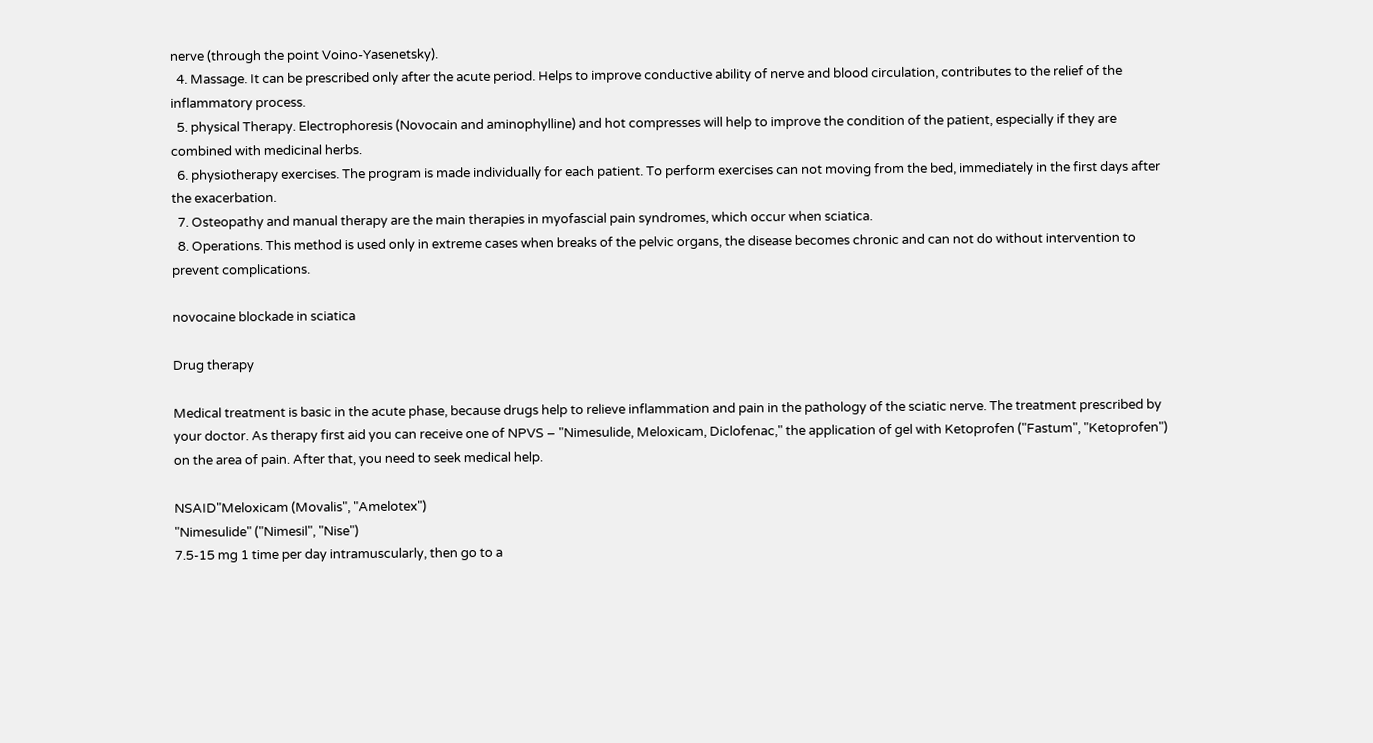nerve (through the point Voino-Yasenetsky).
  4. Massage. It can be prescribed only after the acute period. Helps to improve conductive ability of nerve and blood circulation, contributes to the relief of the inflammatory process.
  5. physical Therapy. Electrophoresis (Novocain and aminophylline) and hot compresses will help to improve the condition of the patient, especially if they are combined with medicinal herbs.
  6. physiotherapy exercises. The program is made individually for each patient. To perform exercises can not moving from the bed, immediately in the first days after the exacerbation.
  7. Osteopathy and manual therapy are the main therapies in myofascial pain syndromes, which occur when sciatica.
  8. Operations. This method is used only in extreme cases when breaks of the pelvic organs, the disease becomes chronic and can not do without intervention to prevent complications.

novocaine blockade in sciatica

Drug therapy

Medical treatment is basic in the acute phase, because drugs help to relieve inflammation and pain in the pathology of the sciatic nerve. The treatment prescribed by your doctor. As therapy first aid you can receive one of NPVS – "Nimesulide, Meloxicam, Diclofenac," the application of gel with Ketoprofen ("Fastum", "Ketoprofen") on the area of pain. After that, you need to seek medical help.

NSAID"Meloxicam (Movalis", "Amelotex")
"Nimesulide" ("Nimesil", "Nise")
7.5-15 mg 1 time per day intramuscularly, then go to a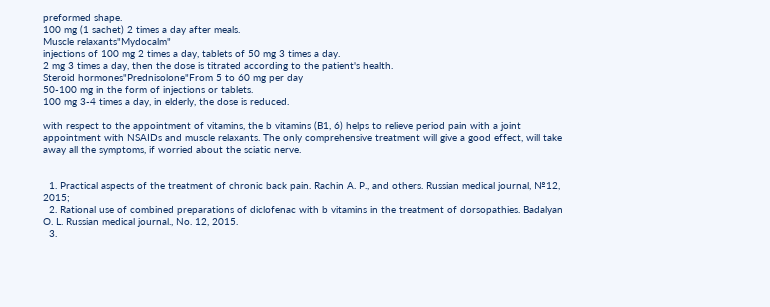preformed shape.
100 mg (1 sachet) 2 times a day after meals.
Muscle relaxants"Mydocalm"
injections of 100 mg 2 times a day, tablets of 50 mg 3 times a day.
2 mg 3 times a day, then the dose is titrated according to the patient's health.
Steroid hormones"Prednisolone"From 5 to 60 mg per day
50-100 mg in the form of injections or tablets.
100 mg 3-4 times a day, in elderly, the dose is reduced.

with respect to the appointment of vitamins, the b vitamins (B1, 6) helps to relieve period pain with a joint appointment with NSAIDs and muscle relaxants. The only comprehensive treatment will give a good effect, will take away all the symptoms, if worried about the sciatic nerve.


  1. Practical aspects of the treatment of chronic back pain. Rachin A. P., and others. Russian medical journal, №12, 2015;
  2. Rational use of combined preparations of diclofenac with b vitamins in the treatment of dorsopathies. Badalyan O. L. Russian medical journal., No. 12, 2015.
  3.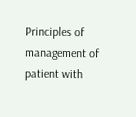Principles of management of patient with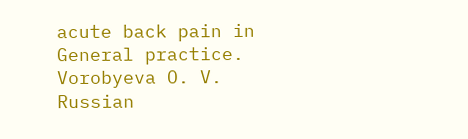acute back pain in General practice. Vorobyeva O. V. Russian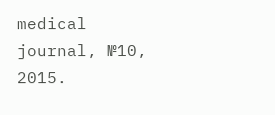medical journal, №10, 2015.